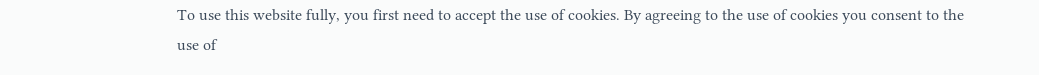To use this website fully, you first need to accept the use of cookies. By agreeing to the use of cookies you consent to the use of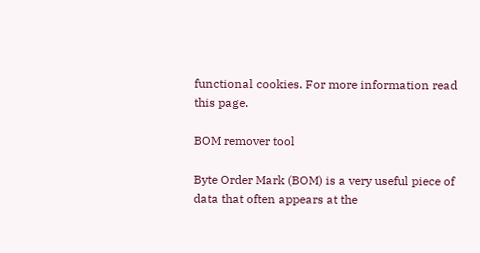functional cookies. For more information read this page.

BOM remover tool

Byte Order Mark (BOM) is a very useful piece of data that often appears at the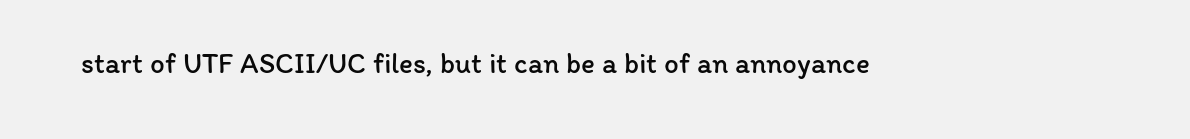start of UTF ASCII/UC files, but it can be a bit of an annoyance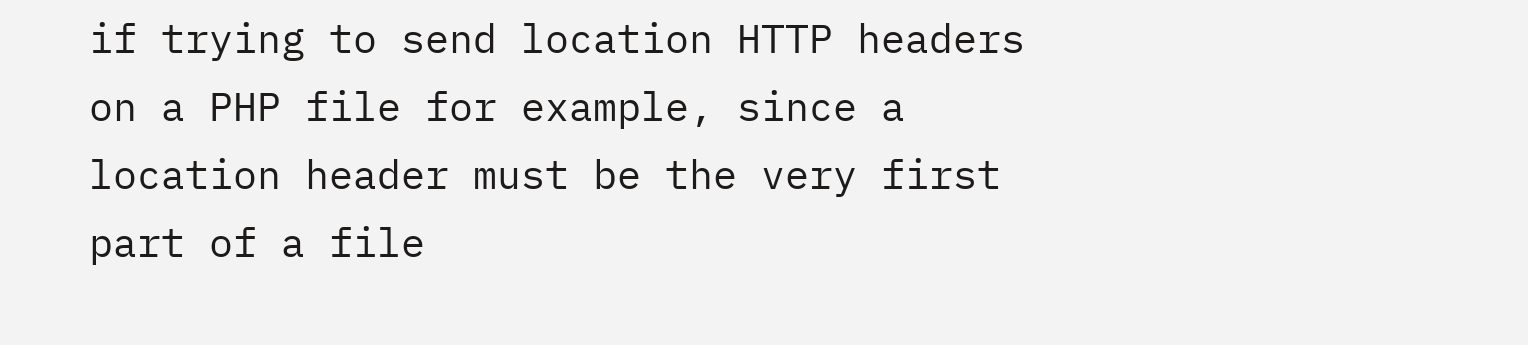if trying to send location HTTP headers on a PHP file for example, since a location header must be the very first part of a file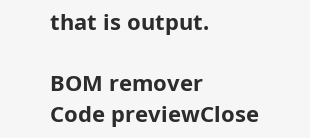that is output.

BOM remover
Code previewClose